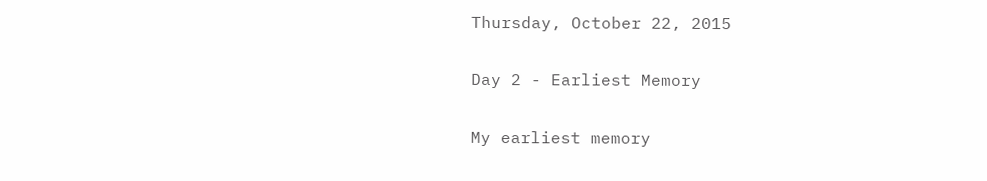Thursday, October 22, 2015

Day 2 - Earliest Memory

My earliest memory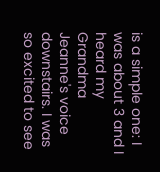is a simple one: I was about 3 and I heard my Grandma Jeanne's voice downstairs. I was so excited to see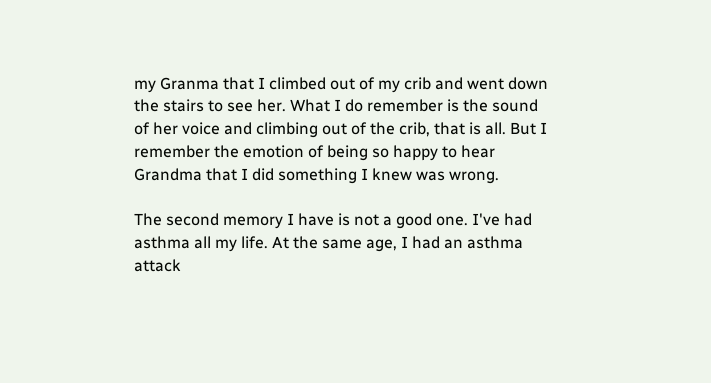my Granma that I climbed out of my crib and went down the stairs to see her. What I do remember is the sound of her voice and climbing out of the crib, that is all. But I remember the emotion of being so happy to hear Grandma that I did something I knew was wrong.

The second memory I have is not a good one. I've had asthma all my life. At the same age, I had an asthma attack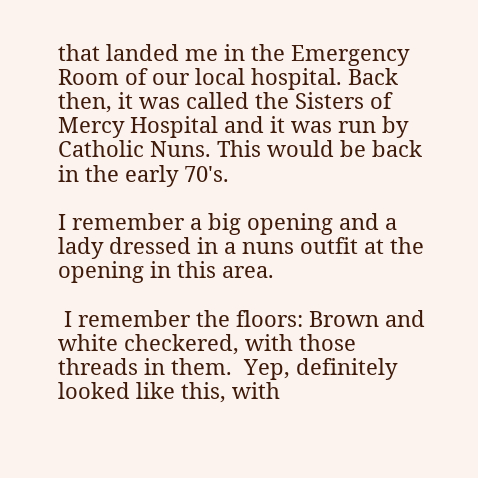that landed me in the Emergency Room of our local hospital. Back then, it was called the Sisters of Mercy Hospital and it was run by Catholic Nuns. This would be back in the early 70's.

I remember a big opening and a lady dressed in a nuns outfit at the opening in this area.

 I remember the floors: Brown and white checkered, with those threads in them.  Yep, definitely looked like this, with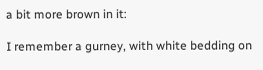a bit more brown in it:

I remember a gurney, with white bedding on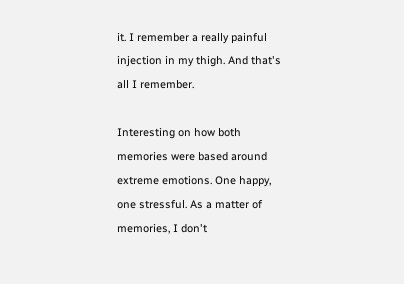it. I remember a really painful injection in my thigh. And that's all I remember.

Interesting on how both memories were based around extreme emotions. One happy, one stressful. As a matter of memories, I don't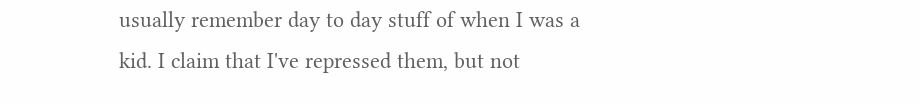usually remember day to day stuff of when I was a kid. I claim that I've repressed them, but not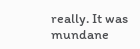really. It was mundane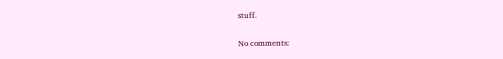stuff.

No comments: